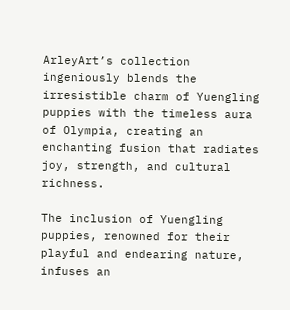ArleyArt’s collection ingeniously blends the irresistible charm of Yuengling puppies with the timeless aura of Olympia, creating an enchanting fusion that radiates joy, strength, and cultural richness.

The inclusion of Yuengling puppies, renowned for their playful and endearing nature, infuses an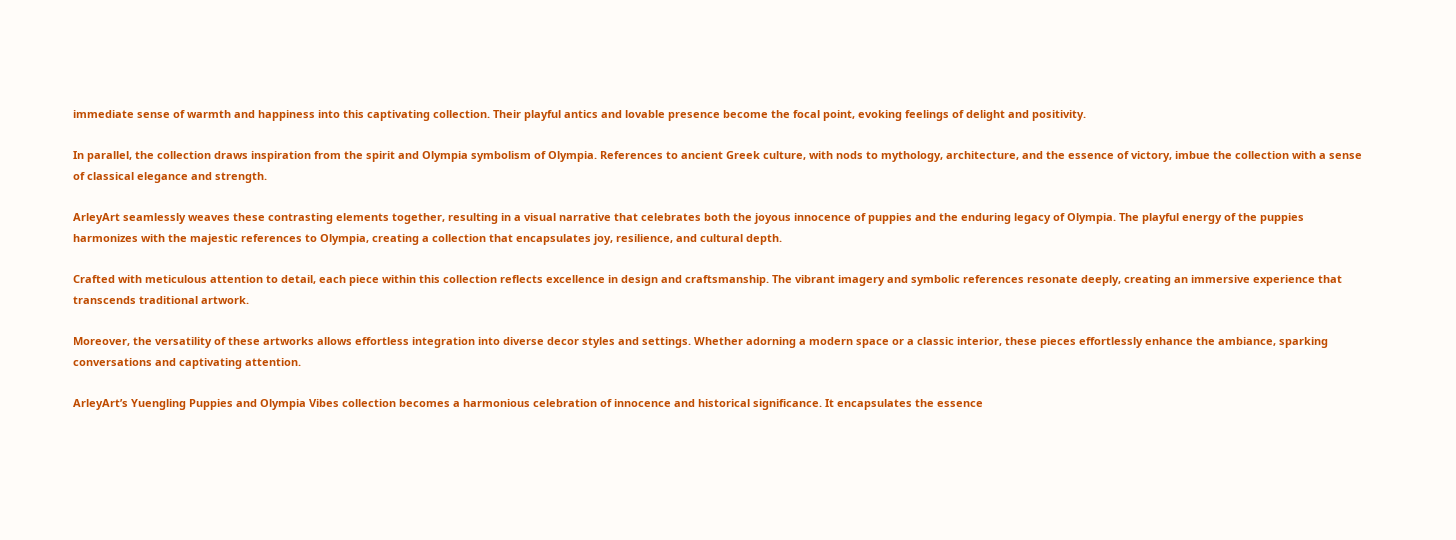immediate sense of warmth and happiness into this captivating collection. Their playful antics and lovable presence become the focal point, evoking feelings of delight and positivity.

In parallel, the collection draws inspiration from the spirit and Olympia symbolism of Olympia. References to ancient Greek culture, with nods to mythology, architecture, and the essence of victory, imbue the collection with a sense of classical elegance and strength.

ArleyArt seamlessly weaves these contrasting elements together, resulting in a visual narrative that celebrates both the joyous innocence of puppies and the enduring legacy of Olympia. The playful energy of the puppies harmonizes with the majestic references to Olympia, creating a collection that encapsulates joy, resilience, and cultural depth.

Crafted with meticulous attention to detail, each piece within this collection reflects excellence in design and craftsmanship. The vibrant imagery and symbolic references resonate deeply, creating an immersive experience that transcends traditional artwork.

Moreover, the versatility of these artworks allows effortless integration into diverse decor styles and settings. Whether adorning a modern space or a classic interior, these pieces effortlessly enhance the ambiance, sparking conversations and captivating attention.

ArleyArt’s Yuengling Puppies and Olympia Vibes collection becomes a harmonious celebration of innocence and historical significance. It encapsulates the essence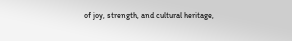of joy, strength, and cultural heritage,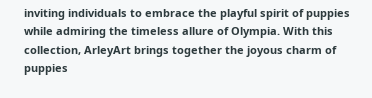inviting individuals to embrace the playful spirit of puppies while admiring the timeless allure of Olympia. With this collection, ArleyArt brings together the joyous charm of puppies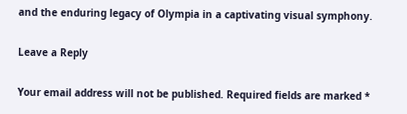and the enduring legacy of Olympia in a captivating visual symphony.

Leave a Reply

Your email address will not be published. Required fields are marked *